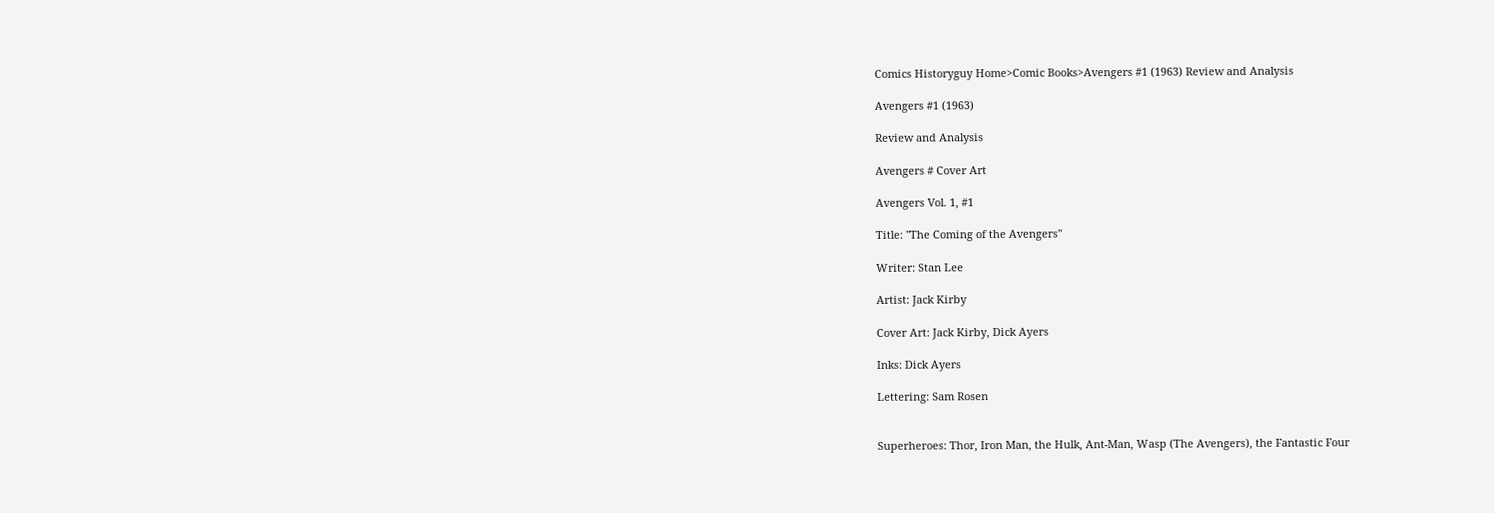Comics Historyguy Home>Comic Books>Avengers #1 (1963) Review and Analysis

Avengers #1 (1963)

Review and Analysis

Avengers # Cover Art

Avengers Vol. 1, #1

Title: "The Coming of the Avengers"

Writer: Stan Lee

Artist: Jack Kirby

Cover Art: Jack Kirby, Dick Ayers

Inks: Dick Ayers

Lettering: Sam Rosen


Superheroes: Thor, Iron Man, the Hulk, Ant-Man, Wasp (The Avengers), the Fantastic Four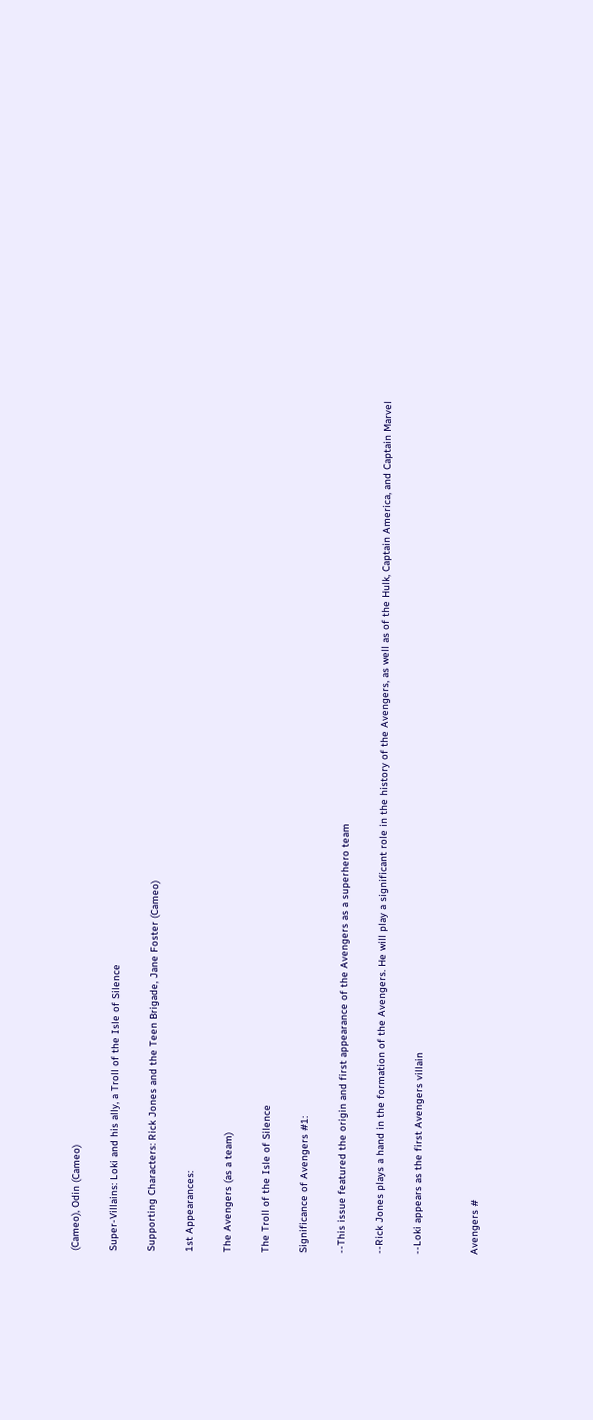(Cameo), Odin (Cameo)

Super-Villains: Loki and his ally, a Troll of the Isle of Silence

Supporting Characters: Rick Jones and the Teen Brigade, Jane Foster (Cameo)

1st Appearances:

The Avengers (as a team)

The Troll of the Isle of Silence

Significance of Avengers #1:

--This issue featured the origin and first appearance of the Avengers as a superhero team

--Rick Jones plays a hand in the formation of the Avengers. He will play a significant role in the history of the Avengers, as well as of the Hulk, Captain America, and Captain Marvel

--Loki appears as the first Avengers villain


Avengers #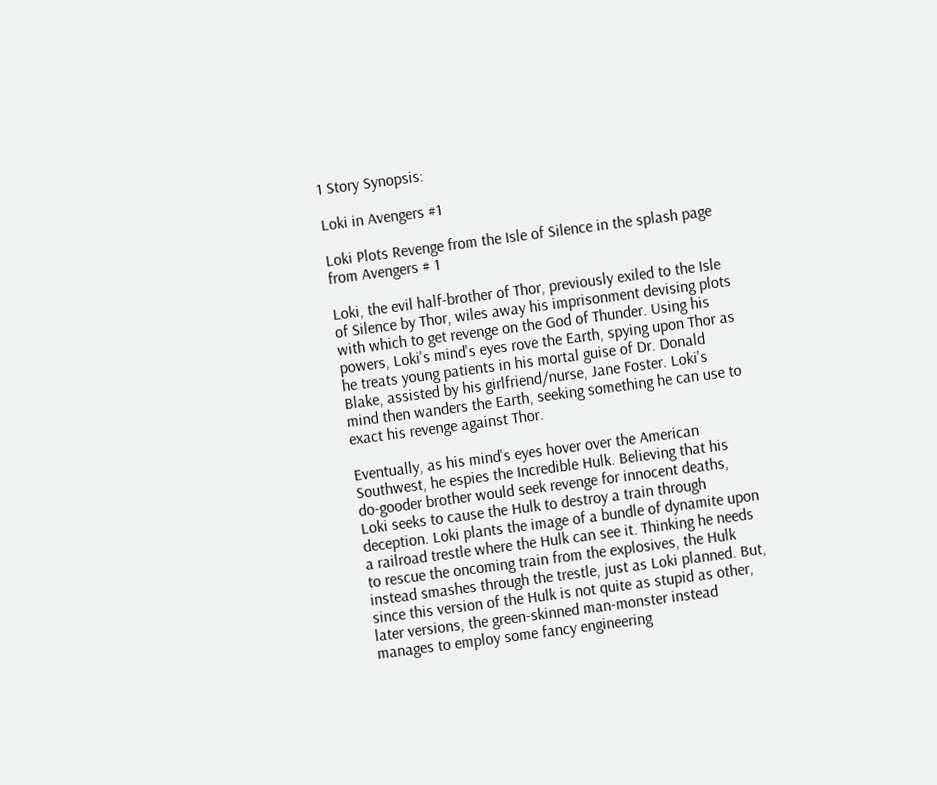1 Story Synopsis:

Loki in Avengers #1

Loki Plots Revenge from the Isle of Silence in the splash page from Avengers # 1

Loki, the evil half-brother of Thor, previously exiled to the Isle of Silence by Thor, wiles away his imprisonment devising plots with which to get revenge on the God of Thunder. Using his powers, Loki's mind's eyes rove the Earth, spying upon Thor as he treats young patients in his mortal guise of Dr. Donald Blake, assisted by his girlfriend/nurse, Jane Foster. Loki's mind then wanders the Earth, seeking something he can use to exact his revenge against Thor.

Eventually, as his mind's eyes hover over the American Southwest, he espies the Incredible Hulk. Believing that his do-gooder brother would seek revenge for innocent deaths, Loki seeks to cause the Hulk to destroy a train through deception. Loki plants the image of a bundle of dynamite upon a railroad trestle where the Hulk can see it. Thinking he needs to rescue the oncoming train from the explosives, the Hulk instead smashes through the trestle, just as Loki planned. But, since this version of the Hulk is not quite as stupid as other, later versions, the green-skinned man-monster instead manages to employ some fancy engineering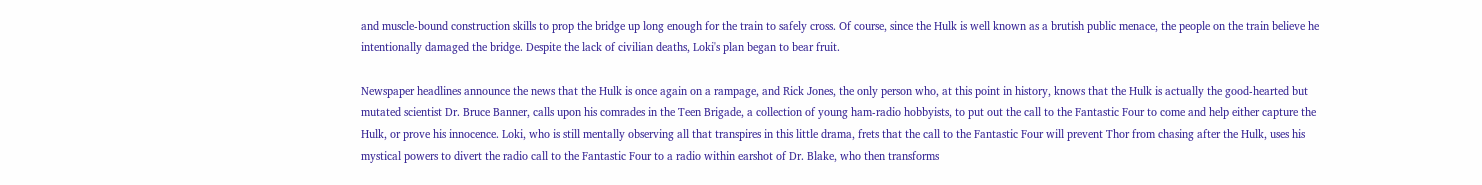and muscle-bound construction skills to prop the bridge up long enough for the train to safely cross. Of course, since the Hulk is well known as a brutish public menace, the people on the train believe he intentionally damaged the bridge. Despite the lack of civilian deaths, Loki's plan began to bear fruit.

Newspaper headlines announce the news that the Hulk is once again on a rampage, and Rick Jones, the only person who, at this point in history, knows that the Hulk is actually the good-hearted but mutated scientist Dr. Bruce Banner, calls upon his comrades in the Teen Brigade, a collection of young ham-radio hobbyists, to put out the call to the Fantastic Four to come and help either capture the Hulk, or prove his innocence. Loki, who is still mentally observing all that transpires in this little drama, frets that the call to the Fantastic Four will prevent Thor from chasing after the Hulk, uses his mystical powers to divert the radio call to the Fantastic Four to a radio within earshot of Dr. Blake, who then transforms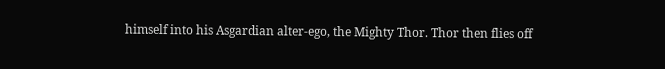himself into his Asgardian alter-ego, the Mighty Thor. Thor then flies off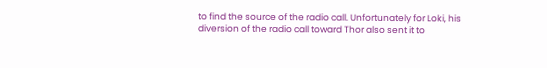to find the source of the radio call. Unfortunately for Loki, his diversion of the radio call toward Thor also sent it to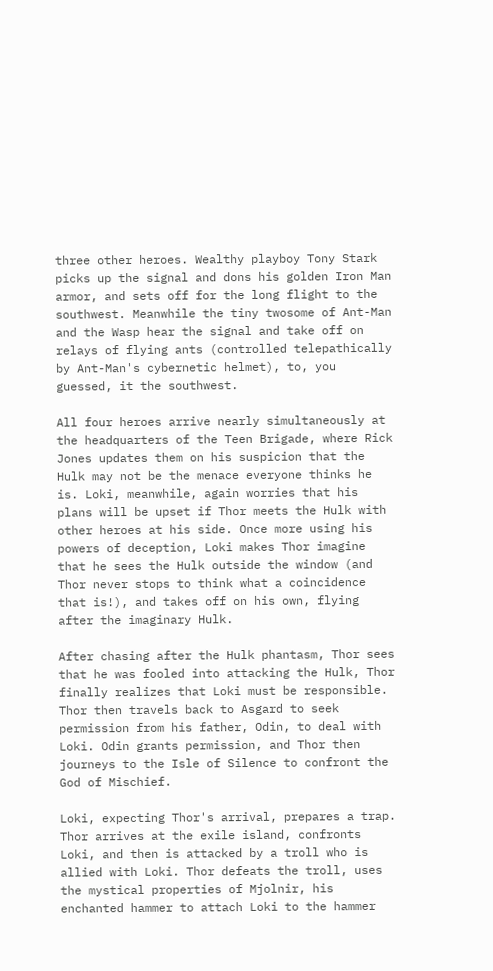three other heroes. Wealthy playboy Tony Stark picks up the signal and dons his golden Iron Man armor, and sets off for the long flight to the southwest. Meanwhile the tiny twosome of Ant-Man and the Wasp hear the signal and take off on relays of flying ants (controlled telepathically by Ant-Man's cybernetic helmet), to, you guessed, it the southwest.

All four heroes arrive nearly simultaneously at the headquarters of the Teen Brigade, where Rick Jones updates them on his suspicion that the Hulk may not be the menace everyone thinks he is. Loki, meanwhile, again worries that his plans will be upset if Thor meets the Hulk with other heroes at his side. Once more using his powers of deception, Loki makes Thor imagine that he sees the Hulk outside the window (and Thor never stops to think what a coincidence that is!), and takes off on his own, flying after the imaginary Hulk.

After chasing after the Hulk phantasm, Thor sees that he was fooled into attacking the Hulk, Thor finally realizes that Loki must be responsible. Thor then travels back to Asgard to seek permission from his father, Odin, to deal with Loki. Odin grants permission, and Thor then journeys to the Isle of Silence to confront the God of Mischief.

Loki, expecting Thor's arrival, prepares a trap. Thor arrives at the exile island, confronts Loki, and then is attacked by a troll who is allied with Loki. Thor defeats the troll, uses the mystical properties of Mjolnir, his enchanted hammer to attach Loki to the hammer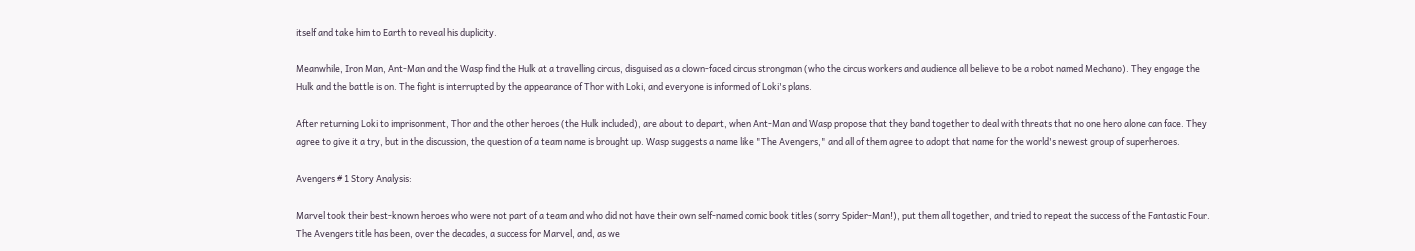itself and take him to Earth to reveal his duplicity.

Meanwhile, Iron Man, Ant-Man and the Wasp find the Hulk at a travelling circus, disguised as a clown-faced circus strongman (who the circus workers and audience all believe to be a robot named Mechano). They engage the Hulk and the battle is on. The fight is interrupted by the appearance of Thor with Loki, and everyone is informed of Loki's plans.

After returning Loki to imprisonment, Thor and the other heroes (the Hulk included), are about to depart, when Ant-Man and Wasp propose that they band together to deal with threats that no one hero alone can face. They agree to give it a try, but in the discussion, the question of a team name is brought up. Wasp suggests a name like "The Avengers," and all of them agree to adopt that name for the world's newest group of superheroes.

Avengers # 1 Story Analysis:

Marvel took their best-known heroes who were not part of a team and who did not have their own self-named comic book titles (sorry Spider-Man!), put them all together, and tried to repeat the success of the Fantastic Four. The Avengers title has been, over the decades, a success for Marvel, and, as we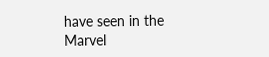have seen in the Marvel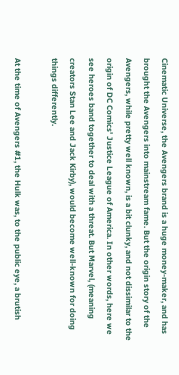Cinematic Universe, the Avengers brand is a huge money-maker, and has brought the Avengers into mainstream fame. But the origin story of the Avengers, while pretty well known, is a bit clunky, and not dissimilar to the origin of DC Comics' Justice League of America. In other words, here we see heroes band together to deal with a threat. But Marvel, (meaning creators Stan Lee and Jack Kirby), would become well-known for doing things differently.

At the time of Avengers #1, the Hulk was, to the public eye, a brutish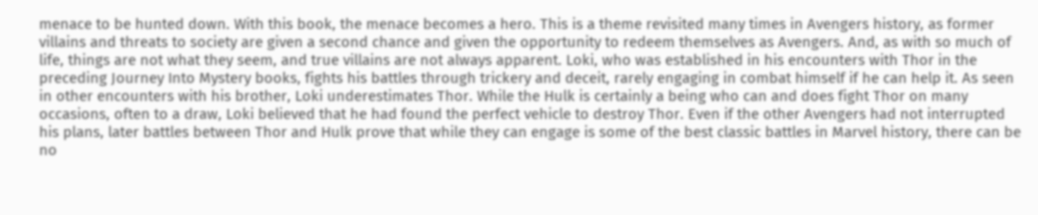menace to be hunted down. With this book, the menace becomes a hero. This is a theme revisited many times in Avengers history, as former villains and threats to society are given a second chance and given the opportunity to redeem themselves as Avengers. And, as with so much of life, things are not what they seem, and true villains are not always apparent. Loki, who was established in his encounters with Thor in the preceding Journey Into Mystery books, fights his battles through trickery and deceit, rarely engaging in combat himself if he can help it. As seen in other encounters with his brother, Loki underestimates Thor. While the Hulk is certainly a being who can and does fight Thor on many occasions, often to a draw, Loki believed that he had found the perfect vehicle to destroy Thor. Even if the other Avengers had not interrupted his plans, later battles between Thor and Hulk prove that while they can engage is some of the best classic battles in Marvel history, there can be no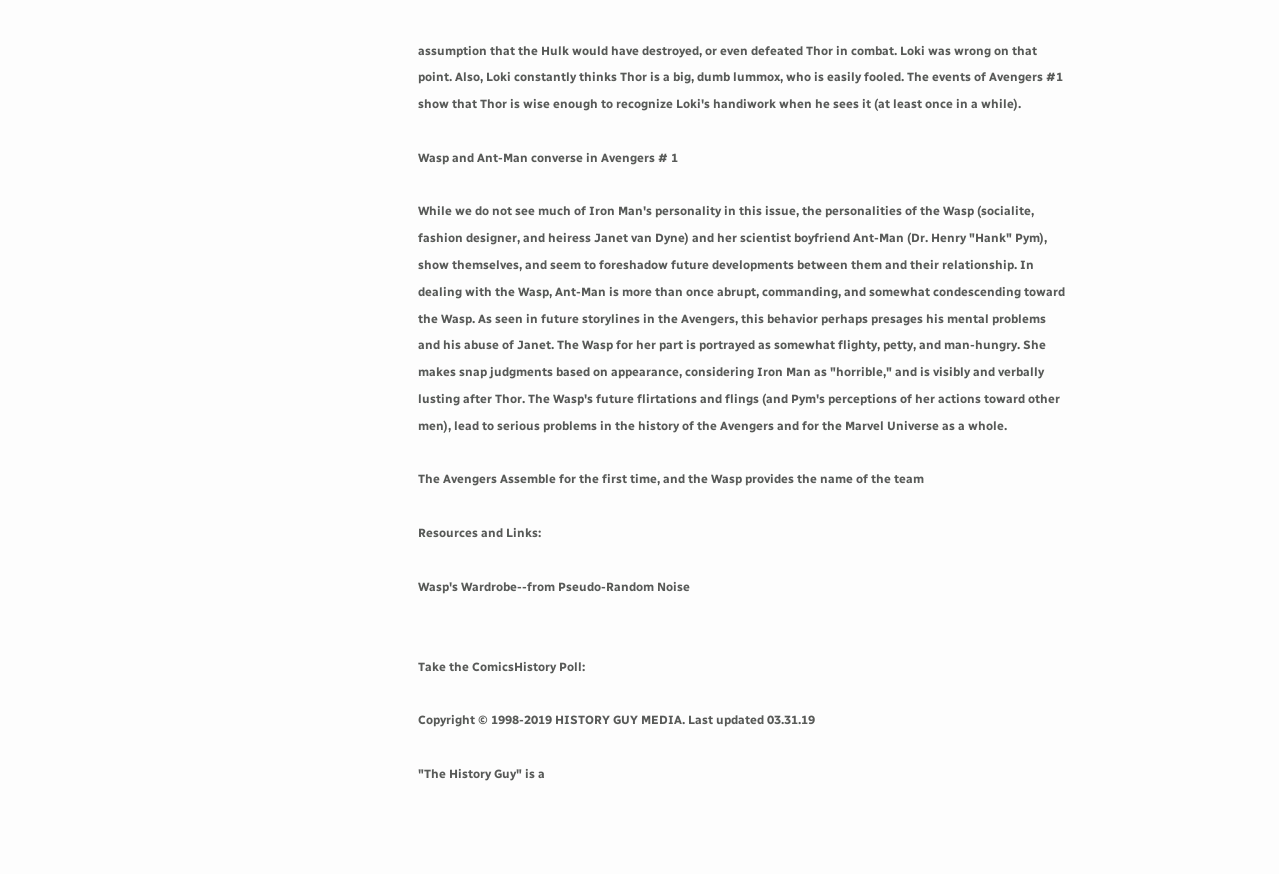assumption that the Hulk would have destroyed, or even defeated Thor in combat. Loki was wrong on that point. Also, Loki constantly thinks Thor is a big, dumb lummox, who is easily fooled. The events of Avengers #1 show that Thor is wise enough to recognize Loki's handiwork when he sees it (at least once in a while).

Wasp and Ant-Man converse in Avengers # 1

While we do not see much of Iron Man's personality in this issue, the personalities of the Wasp (socialite, fashion designer, and heiress Janet van Dyne) and her scientist boyfriend Ant-Man (Dr. Henry "Hank" Pym), show themselves, and seem to foreshadow future developments between them and their relationship. In dealing with the Wasp, Ant-Man is more than once abrupt, commanding, and somewhat condescending toward the Wasp. As seen in future storylines in the Avengers, this behavior perhaps presages his mental problems and his abuse of Janet. The Wasp for her part is portrayed as somewhat flighty, petty, and man-hungry. She makes snap judgments based on appearance, considering Iron Man as "horrible," and is visibly and verbally lusting after Thor. The Wasp's future flirtations and flings (and Pym's perceptions of her actions toward other men), lead to serious problems in the history of the Avengers and for the Marvel Universe as a whole.

The Avengers Assemble for the first time, and the Wasp provides the name of the team

Resources and Links:

Wasp's Wardrobe--from Pseudo-Random Noise


Take the ComicsHistory Poll:

Copyright © 1998-2019 HISTORY GUY MEDIA. Last updated 03.31.19

"The History Guy" is a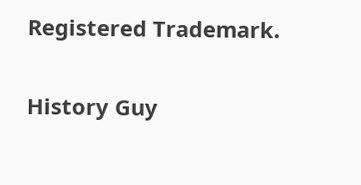Registered Trademark.

History Guy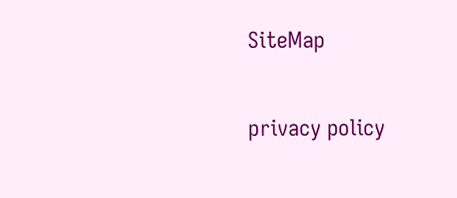SiteMap

privacy policy